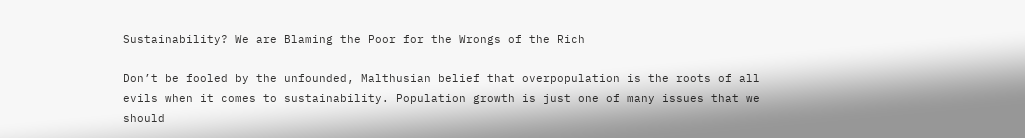Sustainability? We are Blaming the Poor for the Wrongs of the Rich

Don’t be fooled by the unfounded, Malthusian belief that overpopulation is the roots of all evils when it comes to sustainability. Population growth is just one of many issues that we should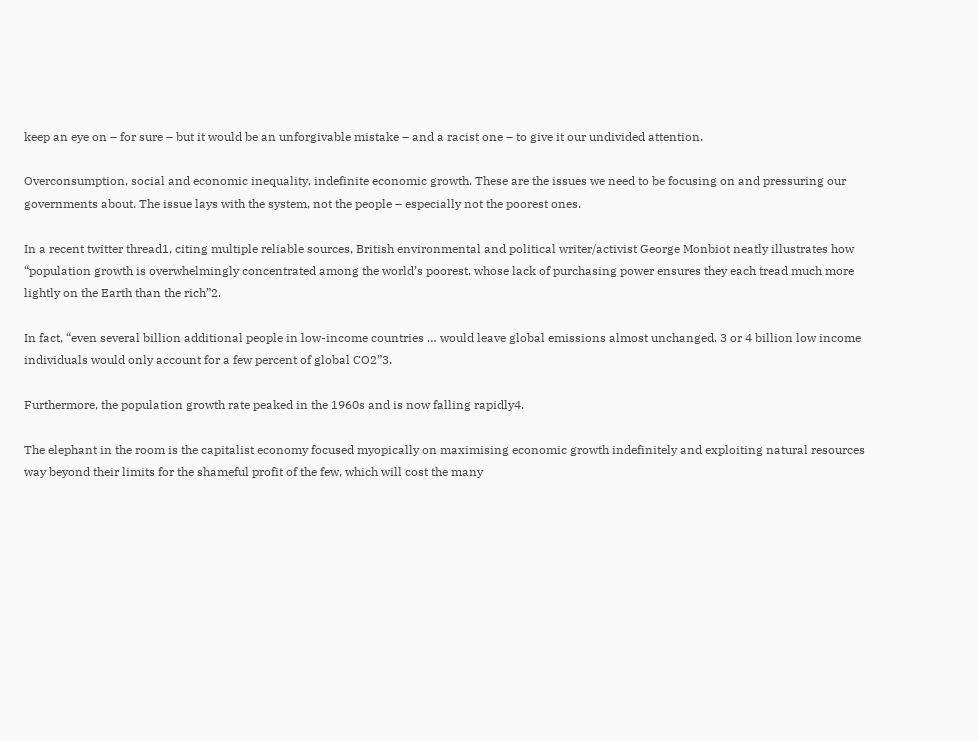keep an eye on – for sure – but it would be an unforgivable mistake – and a racist one – to give it our undivided attention.

Overconsumption, social and economic inequality, indefinite economic growth. These are the issues we need to be focusing on and pressuring our governments about. The issue lays with the system, not the people – especially not the poorest ones.

In a recent twitter thread1, citing multiple reliable sources, British environmental and political writer/activist George Monbiot neatly illustrates how “population growth is overwhelmingly concentrated among the world’s poorest, whose lack of purchasing power ensures they each tread much more lightly on the Earth than the rich”2.

In fact, “even several billion additional people in low-income countries … would leave global emissions almost unchanged. 3 or 4 billion low income individuals would only account for a few percent of global CO2”3.

Furthermore, the population growth rate peaked in the 1960s and is now falling rapidly4.

The elephant in the room is the capitalist economy focused myopically on maximising economic growth indefinitely and exploiting natural resources way beyond their limits for the shameful profit of the few, which will cost the many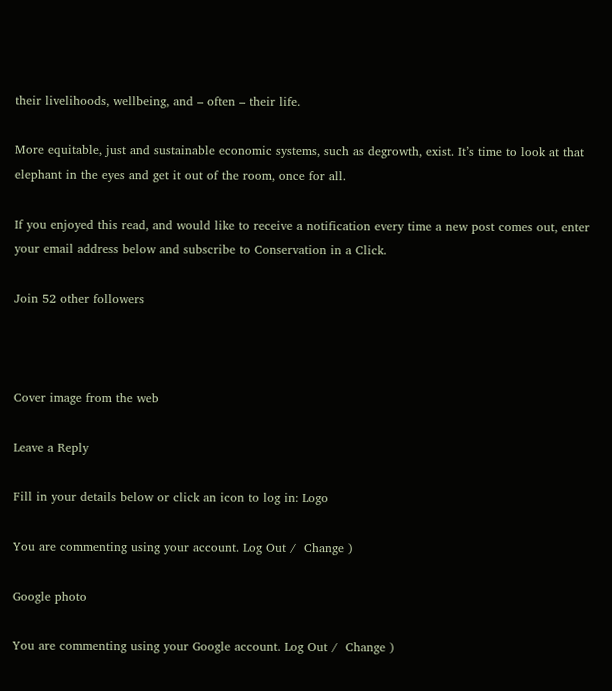their livelihoods, wellbeing, and – often – their life.

More equitable, just and sustainable economic systems, such as degrowth, exist. It’s time to look at that elephant in the eyes and get it out of the room, once for all.

If you enjoyed this read, and would like to receive a notification every time a new post comes out, enter your email address below and subscribe to Conservation in a Click.

Join 52 other followers



Cover image from the web

Leave a Reply

Fill in your details below or click an icon to log in: Logo

You are commenting using your account. Log Out /  Change )

Google photo

You are commenting using your Google account. Log Out /  Change )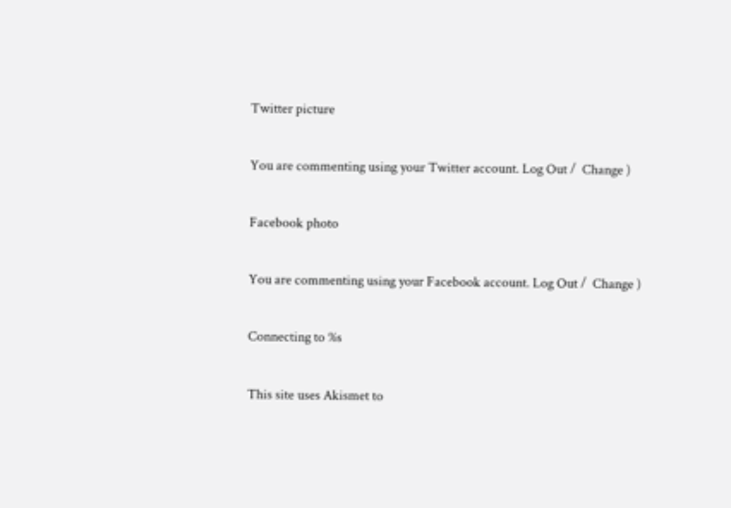Twitter picture

You are commenting using your Twitter account. Log Out /  Change )

Facebook photo

You are commenting using your Facebook account. Log Out /  Change )

Connecting to %s

This site uses Akismet to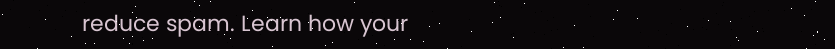reduce spam. Learn how your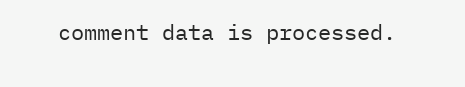comment data is processed.